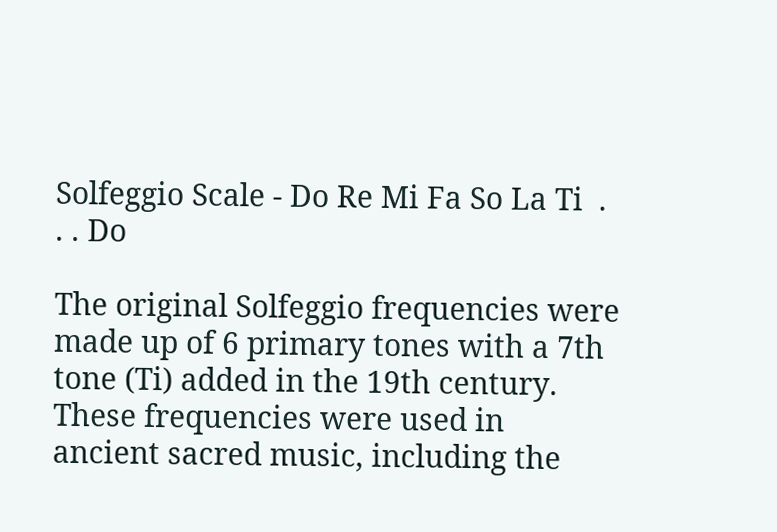Solfeggio Scale - Do Re Mi Fa So La Ti  . . . Do

The original Solfeggio frequencies were made up of 6 primary tones with a 7th tone (Ti) added in the 19th century. These frequencies were used in ancient sacred music, including the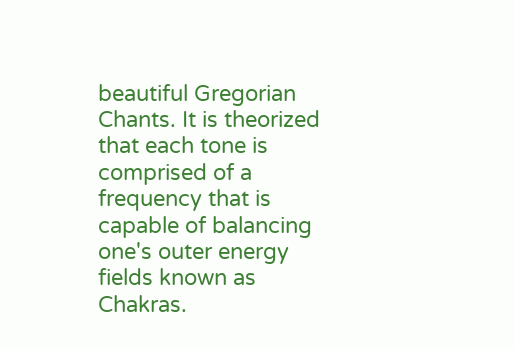beautiful Gregorian Chants. It is theorized that each tone is comprised of a frequency that is capable of balancing one's outer energy fields known as Chakras.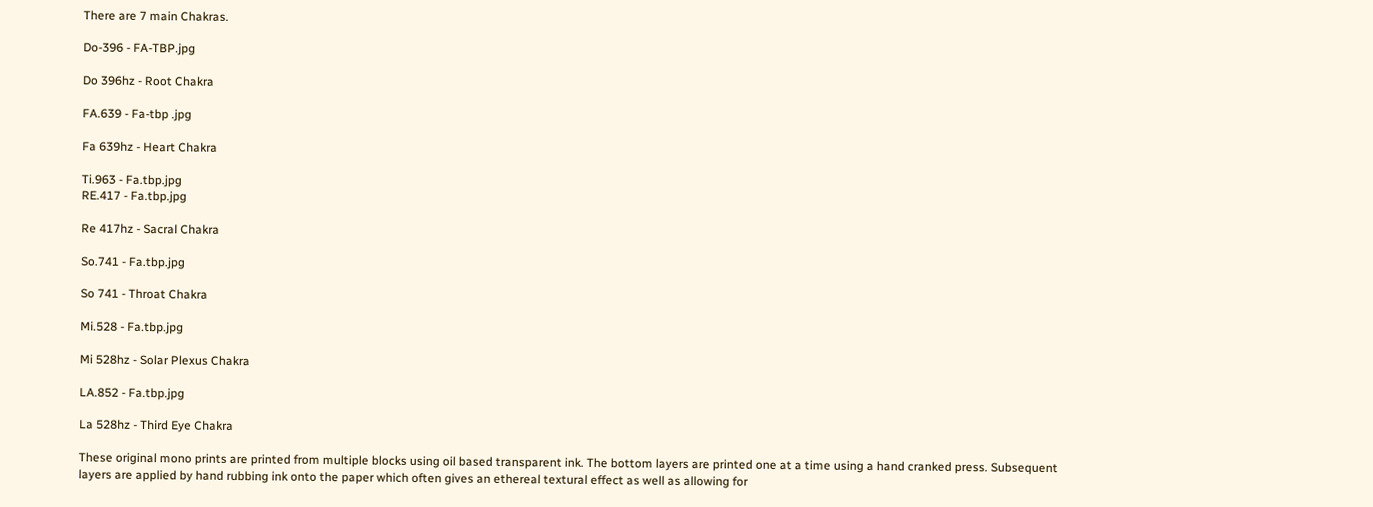There are 7 main Chakras.

Do-396 - FA-TBP.jpg

Do 396hz - Root Chakra

FA.639 - Fa-tbp .jpg

Fa 639hz - Heart Chakra

Ti.963 - Fa.tbp.jpg
RE.417 - Fa.tbp.jpg

Re 417hz - Sacral Chakra

So.741 - Fa.tbp.jpg

So 741 - Throat Chakra

Mi.528 - Fa.tbp.jpg

Mi 528hz - Solar Plexus Chakra

LA.852 - Fa.tbp.jpg

La 528hz - Third Eye Chakra

These original mono prints are printed from multiple blocks using oil based transparent ink. The bottom layers are printed one at a time using a hand cranked press. Subsequent layers are applied by hand rubbing ink onto the paper which often gives an ethereal textural effect as well as allowing for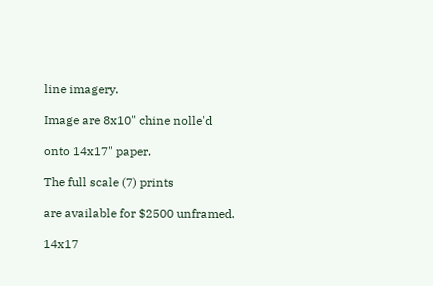line imagery.

Image are 8x10" chine nolle'd

onto 14x17" paper.

The full scale (7) prints

are available for $2500 unframed.

14x17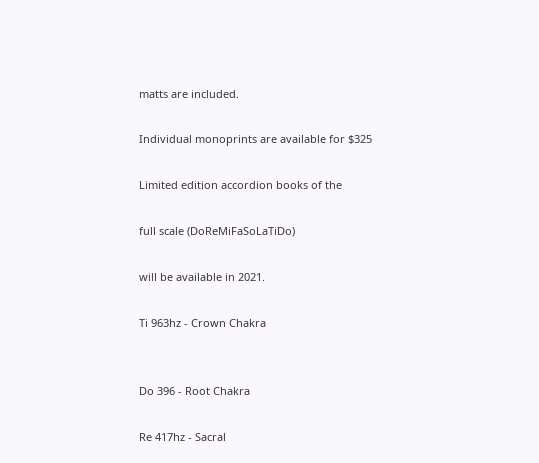matts are included.

Individual monoprints are available for $325

Limited edition accordion books of the

full scale (DoReMiFaSoLaTiDo)

will be available in 2021.

Ti 963hz - Crown Chakra


Do 396 - Root Chakra

Re 417hz - Sacral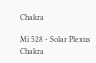Chakra

Mi 528 - Solar Plexus Chakra